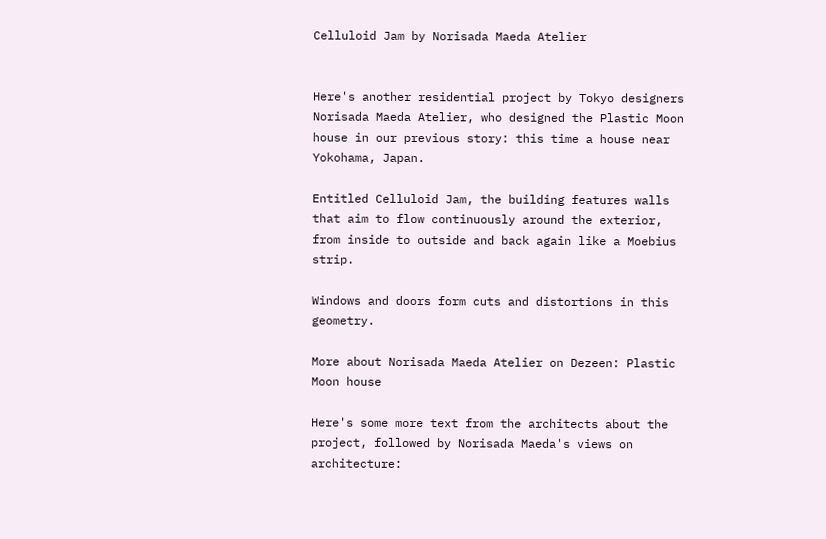Celluloid Jam by Norisada Maeda Atelier


Here's another residential project by Tokyo designers Norisada Maeda Atelier, who designed the Plastic Moon house in our previous story: this time a house near Yokohama, Japan.

Entitled Celluloid Jam, the building features walls that aim to flow continuously around the exterior, from inside to outside and back again like a Moebius strip.

Windows and doors form cuts and distortions in this geometry.

More about Norisada Maeda Atelier on Dezeen: Plastic Moon house

Here's some more text from the architects about the project, followed by Norisada Maeda's views on architecture: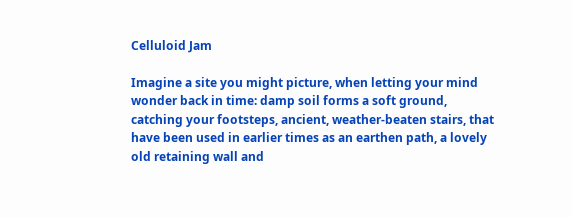Celluloid Jam

Imagine a site you might picture, when letting your mind wonder back in time: damp soil forms a soft ground, catching your footsteps, ancient, weather-beaten stairs, that have been used in earlier times as an earthen path, a lovely old retaining wall and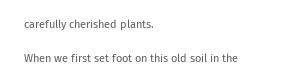carefully cherished plants.

When we first set foot on this old soil in the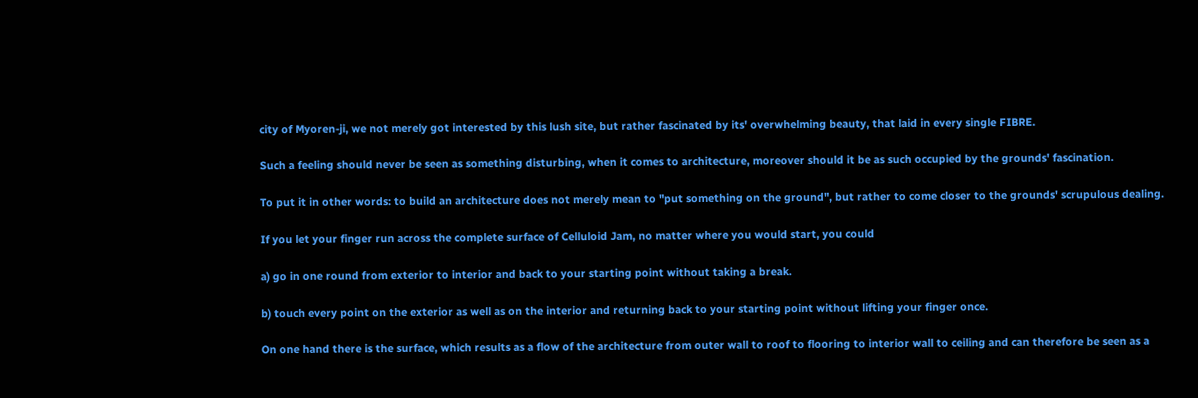city of Myoren-ji, we not merely got interested by this lush site, but rather fascinated by its' overwhelming beauty, that laid in every single FIBRE.

Such a feeling should never be seen as something disturbing, when it comes to architecture, moreover should it be as such occupied by the grounds' fascination.

To put it in other words: to build an architecture does not merely mean to "put something on the ground", but rather to come closer to the grounds' scrupulous dealing.

If you let your finger run across the complete surface of Celluloid Jam, no matter where you would start, you could

a) go in one round from exterior to interior and back to your starting point without taking a break.

b) touch every point on the exterior as well as on the interior and returning back to your starting point without lifting your finger once.

On one hand there is the surface, which results as a flow of the architecture from outer wall to roof to flooring to interior wall to ceiling and can therefore be seen as a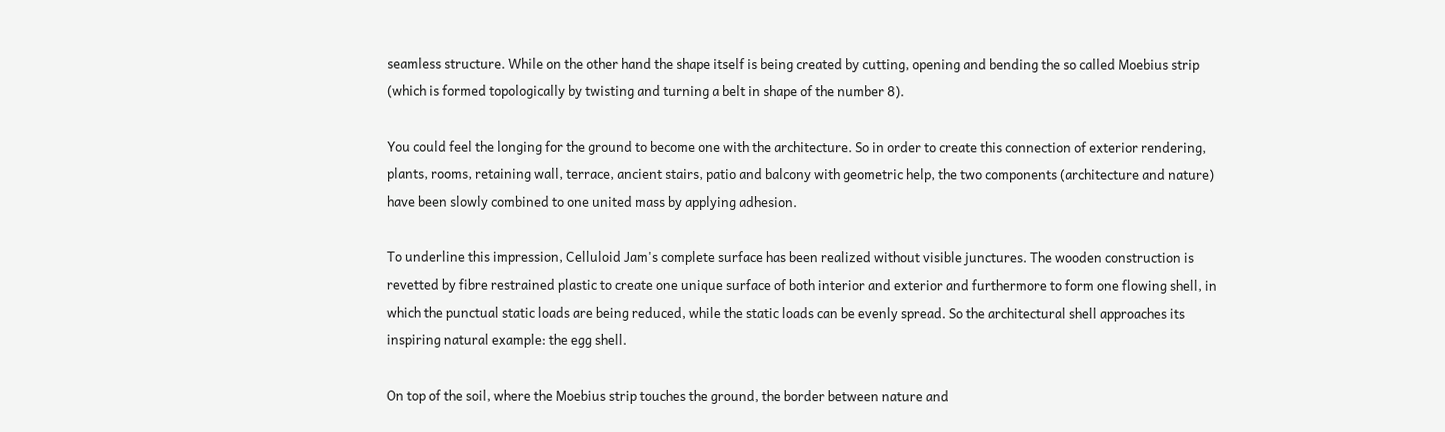seamless structure. While on the other hand the shape itself is being created by cutting, opening and bending the so called Moebius strip (which is formed topologically by twisting and turning a belt in shape of the number 8).

You could feel the longing for the ground to become one with the architecture. So in order to create this connection of exterior rendering, plants, rooms, retaining wall, terrace, ancient stairs, patio and balcony with geometric help, the two components (architecture and nature) have been slowly combined to one united mass by applying adhesion.

To underline this impression, Celluloid Jam's complete surface has been realized without visible junctures. The wooden construction is revetted by fibre restrained plastic to create one unique surface of both interior and exterior and furthermore to form one flowing shell, in which the punctual static loads are being reduced, while the static loads can be evenly spread. So the architectural shell approaches its inspiring natural example: the egg shell.

On top of the soil, where the Moebius strip touches the ground, the border between nature and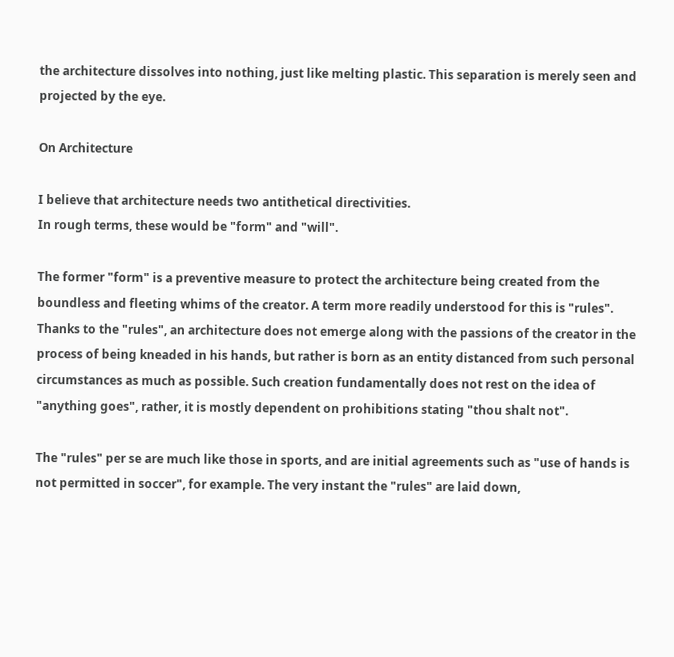the architecture dissolves into nothing, just like melting plastic. This separation is merely seen and projected by the eye.

On Architecture

I believe that architecture needs two antithetical directivities.
In rough terms, these would be "form" and "will".

The former "form" is a preventive measure to protect the architecture being created from the boundless and fleeting whims of the creator. A term more readily understood for this is "rules". Thanks to the "rules", an architecture does not emerge along with the passions of the creator in the process of being kneaded in his hands, but rather is born as an entity distanced from such personal circumstances as much as possible. Such creation fundamentally does not rest on the idea of "anything goes", rather, it is mostly dependent on prohibitions stating "thou shalt not".

The "rules" per se are much like those in sports, and are initial agreements such as "use of hands is not permitted in soccer", for example. The very instant the "rules" are laid down,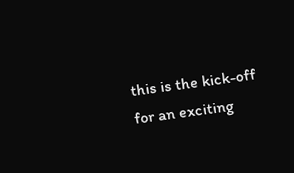this is the kick-off for an exciting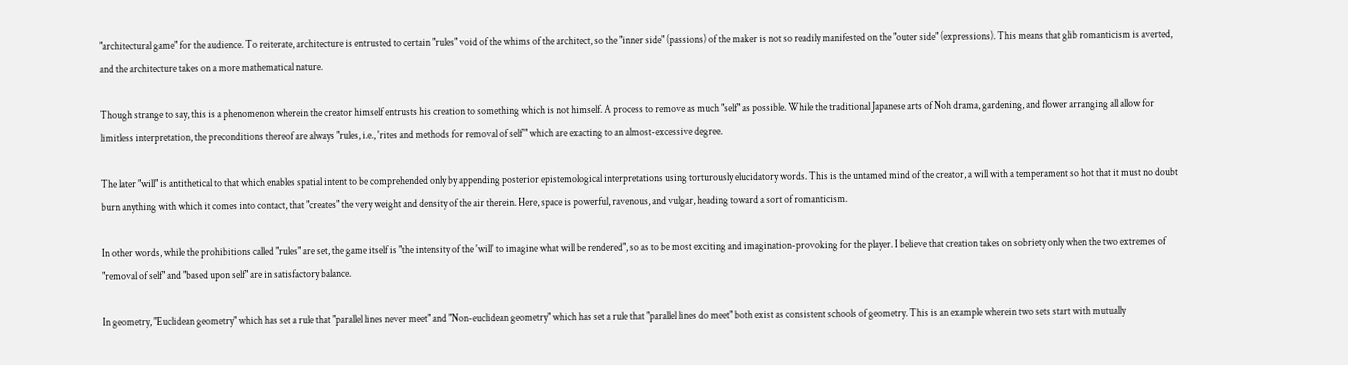"architectural game" for the audience. To reiterate, architecture is entrusted to certain "rules" void of the whims of the architect, so the "inner side" (passions) of the maker is not so readily manifested on the "outer side" (expressions). This means that glib romanticism is averted, and the architecture takes on a more mathematical nature.

Though strange to say, this is a phenomenon wherein the creator himself entrusts his creation to something which is not himself. A process to remove as much "self" as possible. While the traditional Japanese arts of Noh drama, gardening, and flower arranging all allow for limitless interpretation, the preconditions thereof are always "rules, i.e., 'rites and methods for removal of self'" which are exacting to an almost-excessive degree.

The later "will" is antithetical to that which enables spatial intent to be comprehended only by appending posterior epistemological interpretations using torturously elucidatory words. This is the untamed mind of the creator, a will with a temperament so hot that it must no doubt burn anything with which it comes into contact, that "creates" the very weight and density of the air therein. Here, space is powerful, ravenous, and vulgar, heading toward a sort of romanticism.

In other words, while the prohibitions called "rules" are set, the game itself is "the intensity of the 'will' to imagine what will be rendered", so as to be most exciting and imagination-provoking for the player. I believe that creation takes on sobriety only when the two extremes of "removal of self" and "based upon self" are in satisfactory balance.

In geometry, "Euclidean geometry" which has set a rule that "parallel lines never meet" and "Non-euclidean geometry" which has set a rule that "parallel lines do meet" both exist as consistent schools of geometry. This is an example wherein two sets start with mutually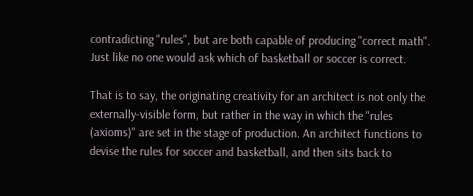contradicting "rules", but are both capable of producing "correct math". Just like no one would ask which of basketball or soccer is correct.

That is to say, the originating creativity for an architect is not only the externally-visible form, but rather in the way in which the "rules (axioms)" are set in the stage of production. An architect functions to devise the rules for soccer and basketball, and then sits back to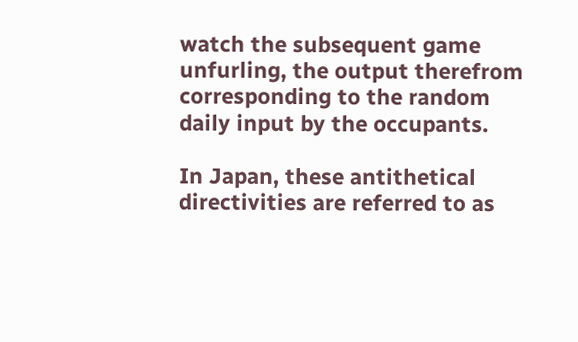watch the subsequent game unfurling, the output therefrom corresponding to the random daily input by the occupants.

In Japan, these antithetical directivities are referred to as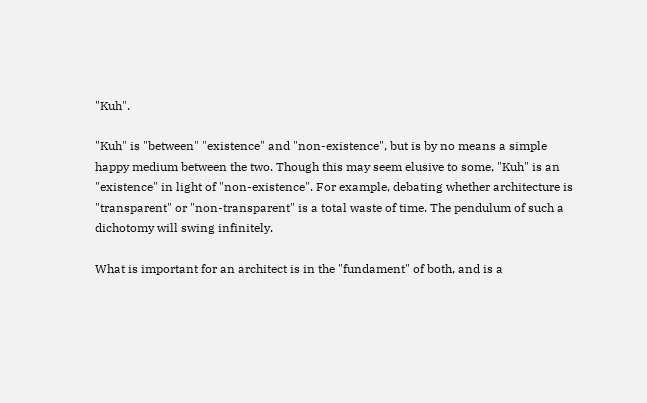"Kuh".

"Kuh" is "between" "existence" and "non-existence", but is by no means a simple happy medium between the two. Though this may seem elusive to some, "Kuh" is an "existence" in light of "non-existence". For example, debating whether architecture is "transparent" or "non-transparent" is a total waste of time. The pendulum of such a dichotomy will swing infinitely.

What is important for an architect is in the "fundament" of both, and is a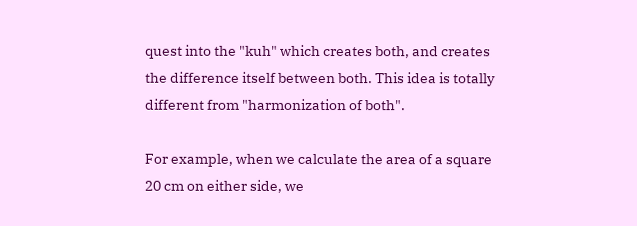quest into the "kuh" which creates both, and creates the difference itself between both. This idea is totally different from "harmonization of both".

For example, when we calculate the area of a square 20 cm on either side, we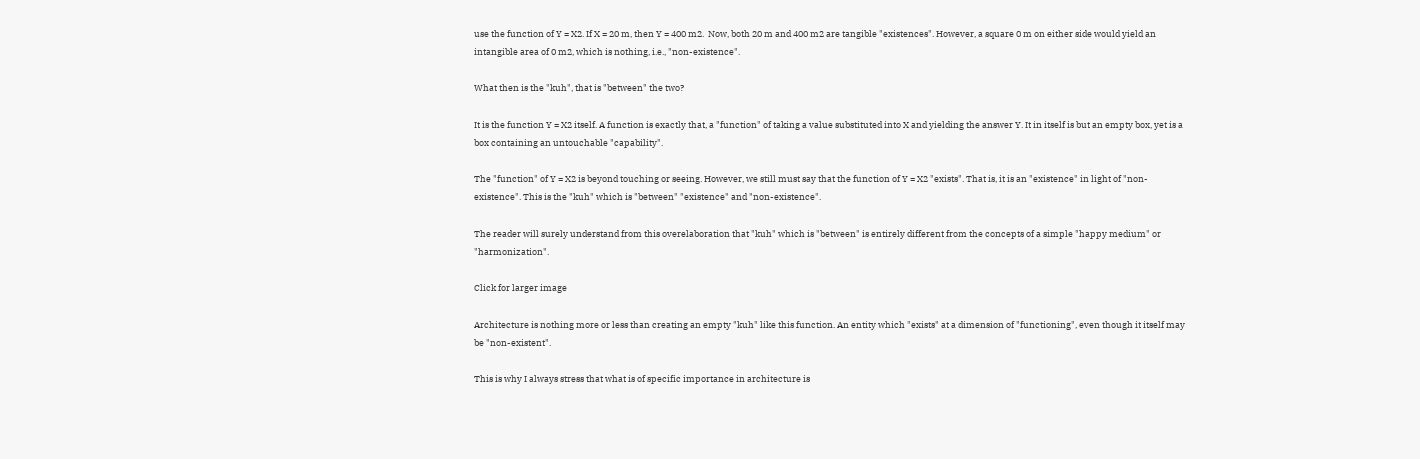use the function of Y = X2. If X = 20 m, then Y = 400 m2.  Now, both 20 m and 400 m2 are tangible "existences". However, a square 0 m on either side would yield an intangible area of 0 m2, which is nothing, i.e., "non-existence".

What then is the "kuh", that is "between" the two?

It is the function Y = X2 itself. A function is exactly that, a "function" of taking a value substituted into X and yielding the answer Y. It in itself is but an empty box, yet is a box containing an untouchable "capability".

The "function" of Y = X2 is beyond touching or seeing. However, we still must say that the function of Y = X2 "exists". That is, it is an "existence" in light of "non-existence". This is the "kuh" which is "between" "existence" and "non-existence".

The reader will surely understand from this overelaboration that "kuh" which is "between" is entirely different from the concepts of a simple "happy medium" or "harmonization".

Click for larger image

Architecture is nothing more or less than creating an empty "kuh" like this function. An entity which "exists" at a dimension of "functioning", even though it itself may be "non-existent".

This is why I always stress that what is of specific importance in architecture is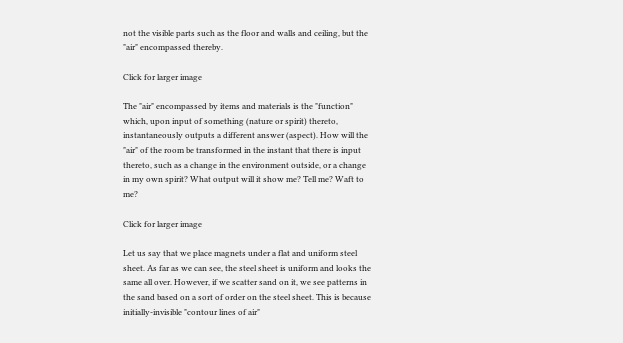not the visible parts such as the floor and walls and ceiling, but the "air" encompassed thereby.

Click for larger image

The "air" encompassed by items and materials is the "function" which, upon input of something (nature or spirit) thereto, instantaneously outputs a different answer (aspect). How will the "air" of the room be transformed in the instant that there is input thereto, such as a change in the environment outside, or a change in my own spirit? What output will it show me? Tell me? Waft to me?

Click for larger image

Let us say that we place magnets under a flat and uniform steel sheet. As far as we can see, the steel sheet is uniform and looks the same all over. However, if we scatter sand on it, we see patterns in the sand based on a sort of order on the steel sheet. This is because initially-invisible "contour lines of air"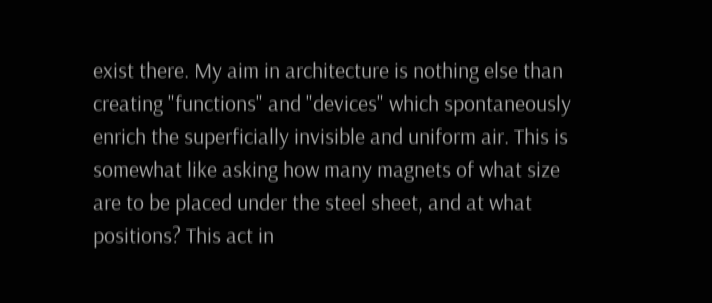exist there. My aim in architecture is nothing else than creating "functions" and "devices" which spontaneously enrich the superficially invisible and uniform air. This is somewhat like asking how many magnets of what size are to be placed under the steel sheet, and at what positions? This act in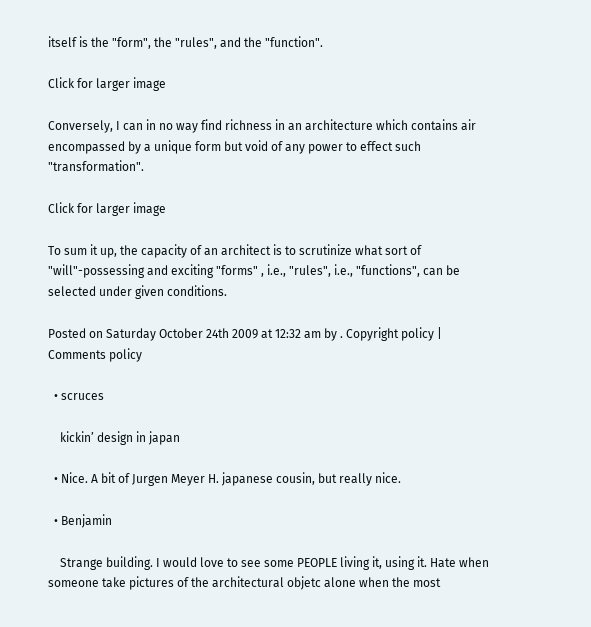itself is the "form", the "rules", and the "function".

Click for larger image

Conversely, I can in no way find richness in an architecture which contains air encompassed by a unique form but void of any power to effect such "transformation".

Click for larger image

To sum it up, the capacity of an architect is to scrutinize what sort of "will"-possessing and exciting "forms" , i.e., "rules", i.e., "functions", can be selected under given conditions.

Posted on Saturday October 24th 2009 at 12:32 am by . Copyright policy | Comments policy

  • scruces

    kickin’ design in japan

  • Nice. A bit of Jurgen Meyer H. japanese cousin, but really nice.

  • Benjamin

    Strange building. I would love to see some PEOPLE living it, using it. Hate when someone take pictures of the architectural objetc alone when the most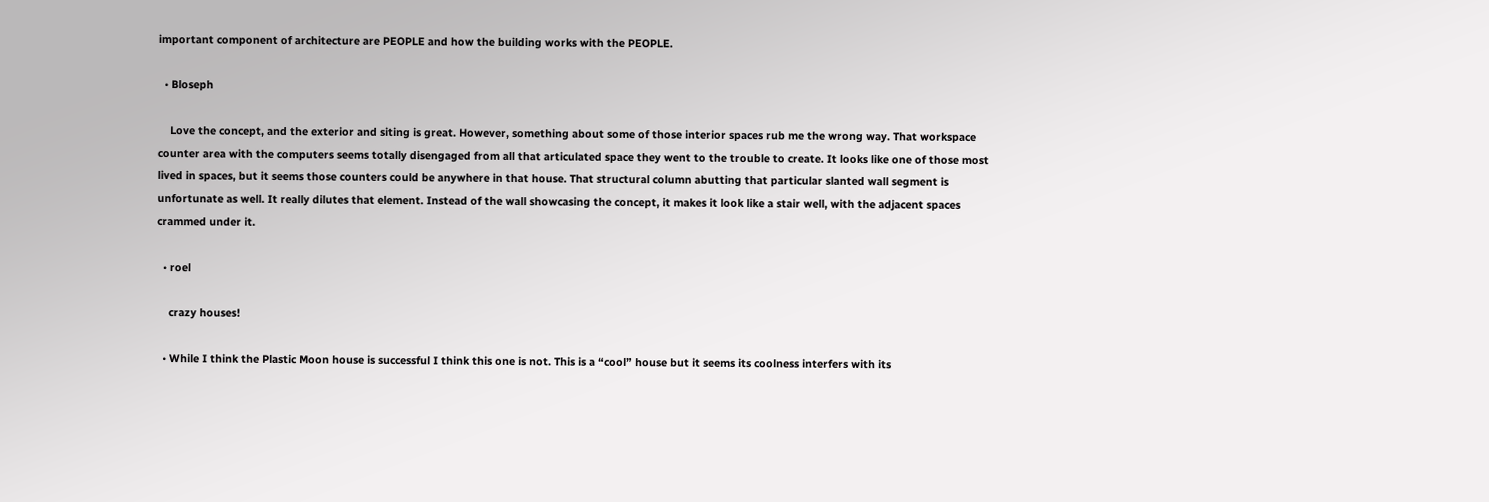important component of architecture are PEOPLE and how the building works with the PEOPLE.

  • Bloseph

    Love the concept, and the exterior and siting is great. However, something about some of those interior spaces rub me the wrong way. That workspace counter area with the computers seems totally disengaged from all that articulated space they went to the trouble to create. It looks like one of those most lived in spaces, but it seems those counters could be anywhere in that house. That structural column abutting that particular slanted wall segment is unfortunate as well. It really dilutes that element. Instead of the wall showcasing the concept, it makes it look like a stair well, with the adjacent spaces crammed under it.

  • roel

    crazy houses!

  • While I think the Plastic Moon house is successful I think this one is not. This is a “cool” house but it seems its coolness interfers with its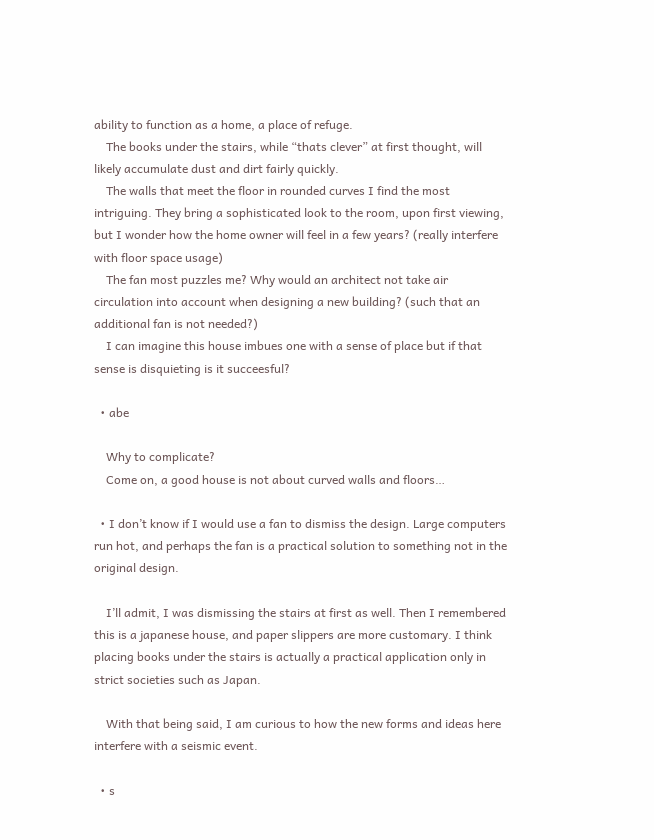ability to function as a home, a place of refuge.
    The books under the stairs, while “thats clever” at first thought, will likely accumulate dust and dirt fairly quickly.
    The walls that meet the floor in rounded curves I find the most intriguing. They bring a sophisticated look to the room, upon first viewing, but I wonder how the home owner will feel in a few years? (really interfere with floor space usage)
    The fan most puzzles me? Why would an architect not take air circulation into account when designing a new building? (such that an additional fan is not needed?)
    I can imagine this house imbues one with a sense of place but if that sense is disquieting is it succeesful?

  • abe

    Why to complicate?
    Come on, a good house is not about curved walls and floors…

  • I don’t know if I would use a fan to dismiss the design. Large computers run hot, and perhaps the fan is a practical solution to something not in the original design.

    I’ll admit, I was dismissing the stairs at first as well. Then I remembered this is a japanese house, and paper slippers are more customary. I think placing books under the stairs is actually a practical application only in strict societies such as Japan.

    With that being said, I am curious to how the new forms and ideas here interfere with a seismic event.

  • s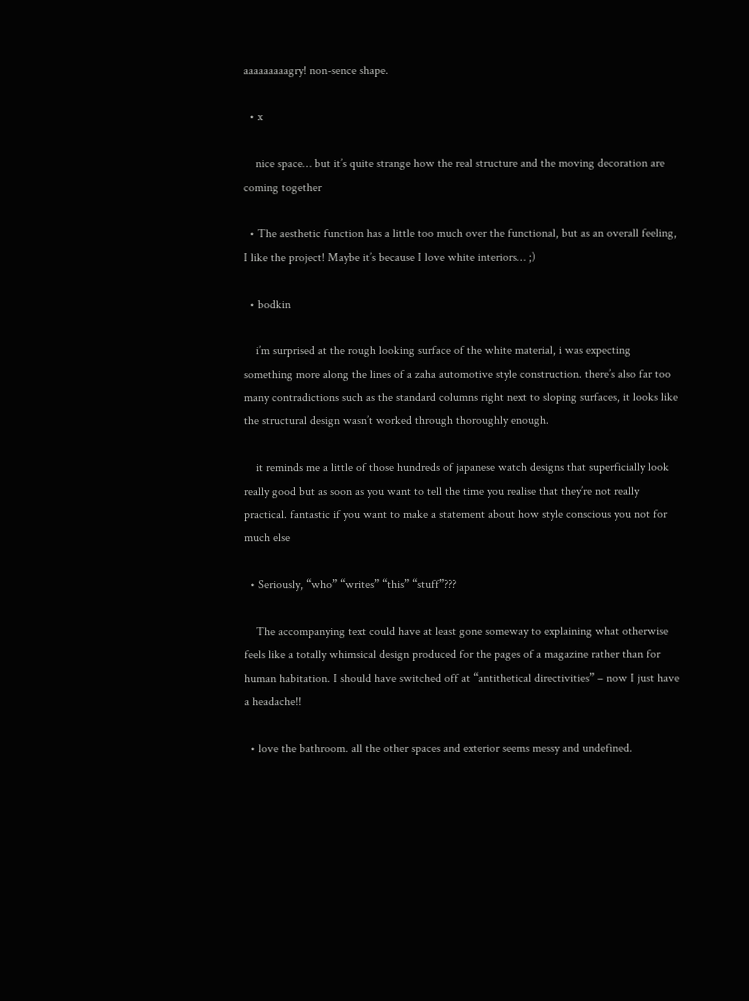aaaaaaaaagry! non-sence shape.

  • x

    nice space… but it’s quite strange how the real structure and the moving decoration are coming together

  • The aesthetic function has a little too much over the functional, but as an overall feeling, I like the project! Maybe it’s because I love white interiors… ;)

  • bodkin

    i’m surprised at the rough looking surface of the white material, i was expecting something more along the lines of a zaha automotive style construction. there’s also far too many contradictions such as the standard columns right next to sloping surfaces, it looks like the structural design wasn’t worked through thoroughly enough.

    it reminds me a little of those hundreds of japanese watch designs that superficially look really good but as soon as you want to tell the time you realise that they’re not really practical. fantastic if you want to make a statement about how style conscious you not for much else

  • Seriously, “who” “writes” “this” “stuff”???

    The accompanying text could have at least gone someway to explaining what otherwise feels like a totally whimsical design produced for the pages of a magazine rather than for human habitation. I should have switched off at “antithetical directivities” – now I just have a headache!!

  • love the bathroom. all the other spaces and exterior seems messy and undefined.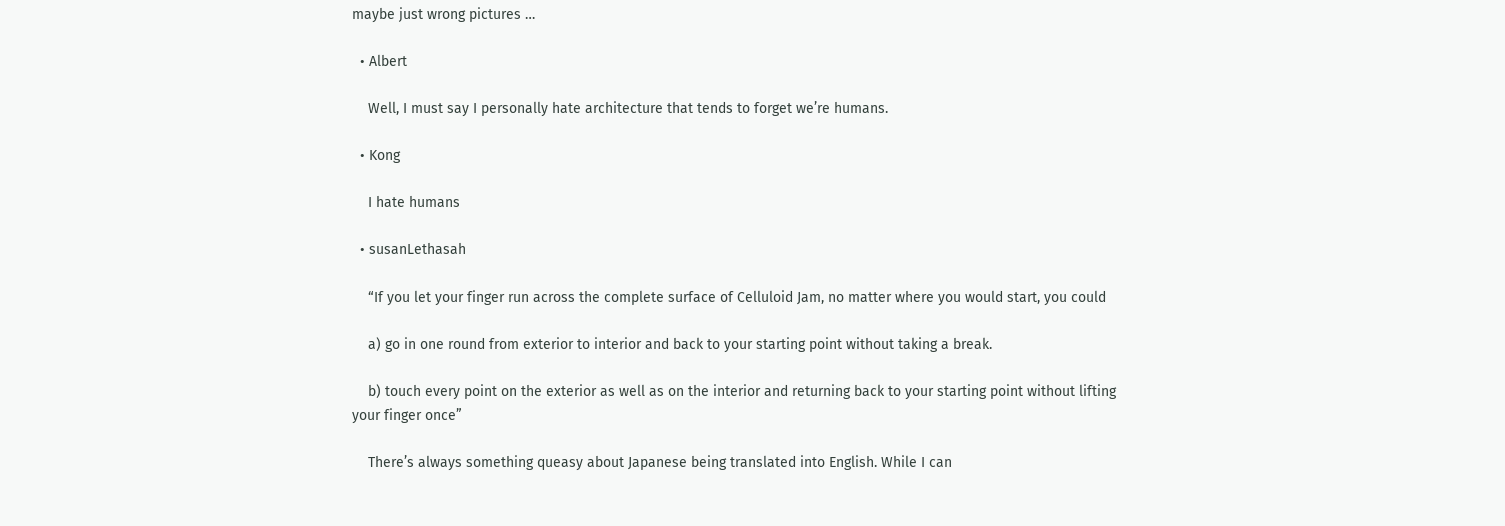maybe just wrong pictures …

  • Albert

    Well, I must say I personally hate architecture that tends to forget we’re humans.

  • Kong

    I hate humans

  • susanLethasah

    “If you let your finger run across the complete surface of Celluloid Jam, no matter where you would start, you could

    a) go in one round from exterior to interior and back to your starting point without taking a break.

    b) touch every point on the exterior as well as on the interior and returning back to your starting point without lifting your finger once”

    There’s always something queasy about Japanese being translated into English. While I can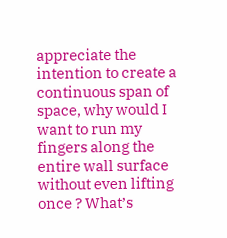appreciate the intention to create a continuous span of space, why would I want to run my fingers along the entire wall surface without even lifting once ? What’s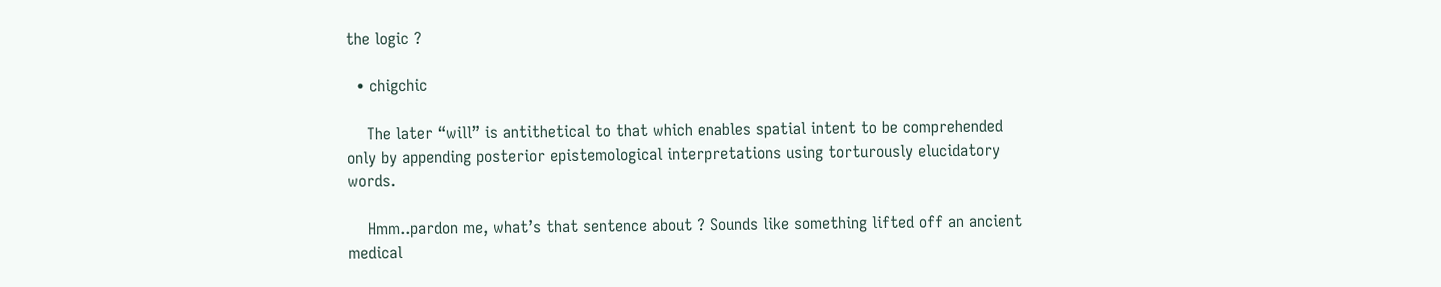the logic ?

  • chigchic

    The later “will” is antithetical to that which enables spatial intent to be comprehended only by appending posterior epistemological interpretations using torturously elucidatory words.

    Hmm..pardon me, what’s that sentence about ? Sounds like something lifted off an ancient medical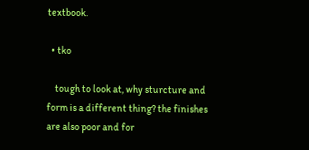textbook.

  • tko

    tough to look at, why sturcture and form is a different thing? the finishes are also poor and for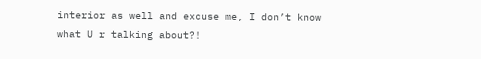interior as well and excuse me, I don’t know what U r talking about?!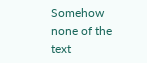Somehow none of the text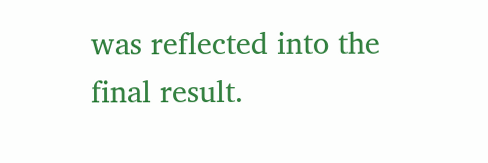was reflected into the final result.